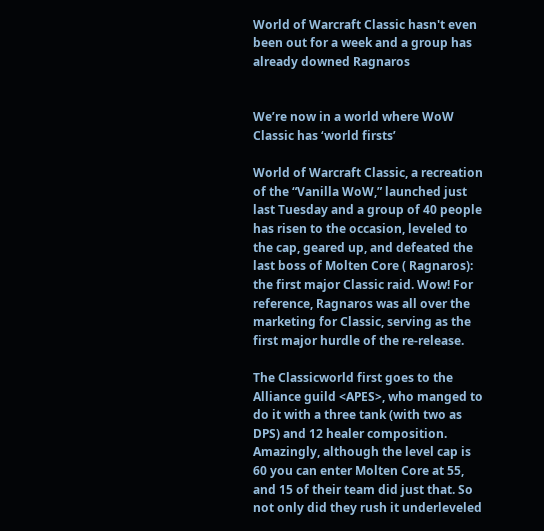World of Warcraft Classic hasn't even been out for a week and a group has already downed Ragnaros


We’re now in a world where WoW Classic has ‘world firsts’

World of Warcraft Classic, a recreation of the “Vanilla WoW,” launched just last Tuesday and a group of 40 people has risen to the occasion, leveled to the cap, geared up, and defeated the last boss of Molten Core ( Ragnaros): the first major Classic raid. Wow! For reference, Ragnaros was all over the marketing for Classic, serving as the first major hurdle of the re-release.

The Classicworld first goes to the Alliance guild <APES>, who manged to do it with a three tank (with two as DPS) and 12 healer composition. Amazingly, although the level cap is 60 you can enter Molten Core at 55, and 15 of their team did just that. So not only did they rush it underleveled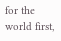for the world first,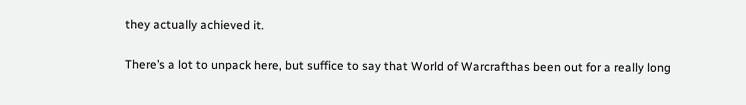they actually achieved it.

There’s a lot to unpack here, but suffice to say that World of Warcrafthas been out for a really long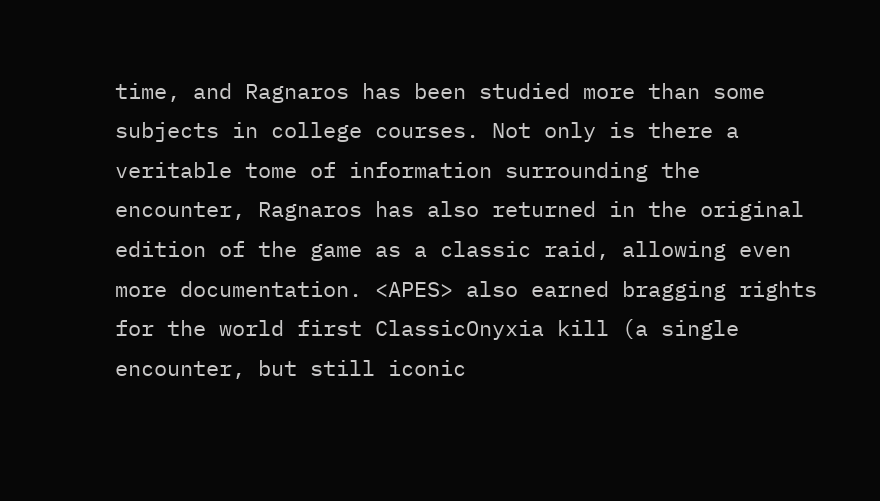time, and Ragnaros has been studied more than some subjects in college courses. Not only is there a veritable tome of information surrounding the encounter, Ragnaros has also returned in the original edition of the game as a classic raid, allowing even more documentation. <APES> also earned bragging rights for the world first ClassicOnyxia kill (a single encounter, but still iconic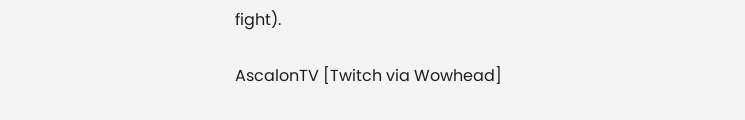fight).

AscalonTV [Twitch via Wowhead]